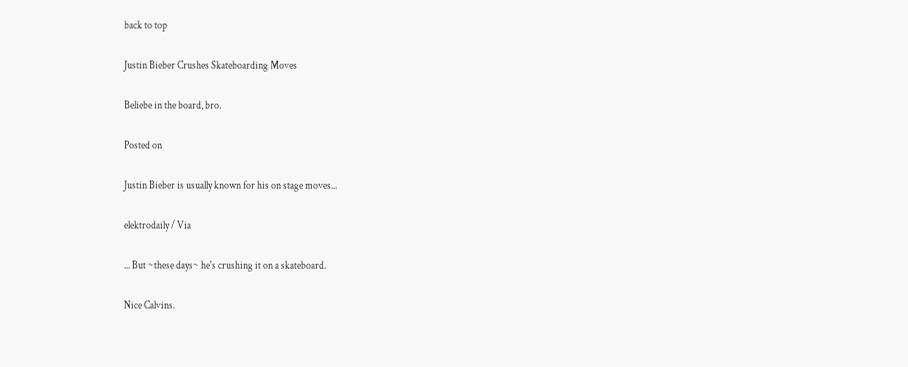back to top

Justin Bieber Crushes Skateboarding Moves

Beliebe in the board, bro.

Posted on

Justin Bieber is usually known for his on stage moves...

elektrodaily / Via

... But ~these days~ he's crushing it on a skateboard.

Nice Calvins.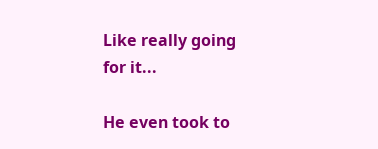Like really going for it...

He even took to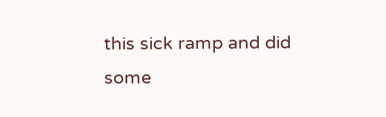this sick ramp and did some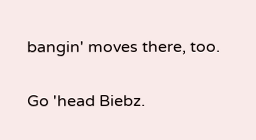bangin' moves there, too.

Go 'head Biebz.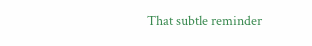That subtle reminder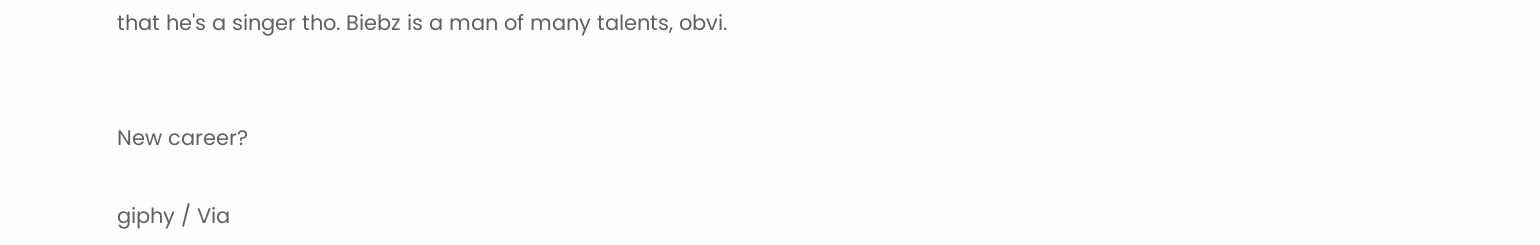that he's a singer tho. Biebz is a man of many talents, obvi.


New career?

giphy / Via